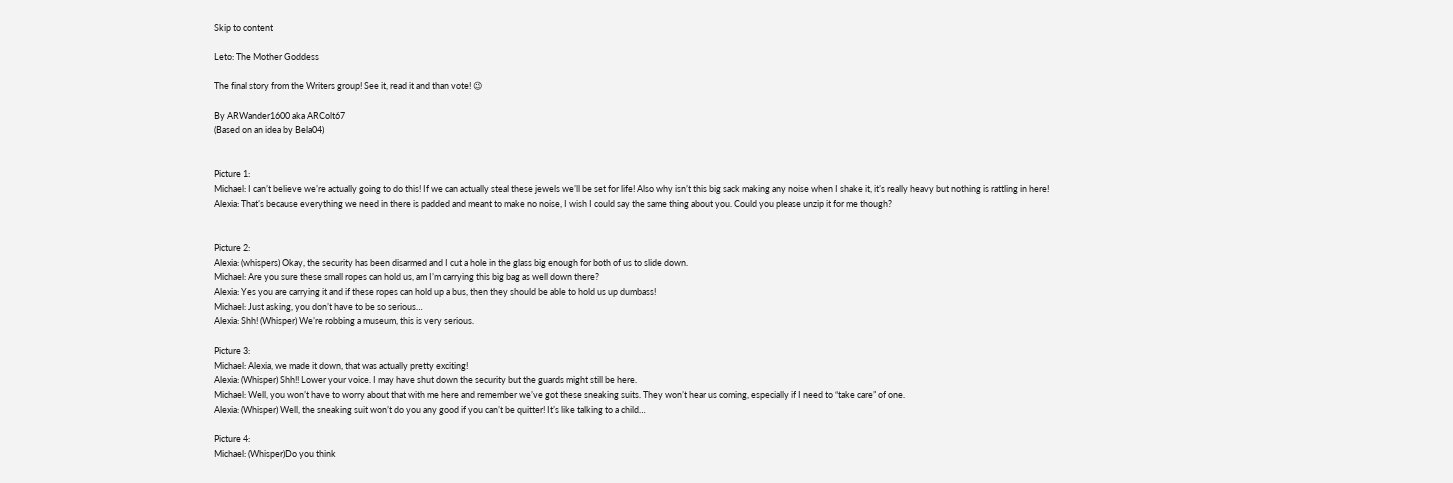Skip to content

Leto: The Mother Goddess

The final story from the Writers group! See it, read it and than vote! 😉

By ARWander1600 aka ARColt67
(Based on an idea by Bela04)


Picture 1:
Michael: I can’t believe we’re actually going to do this! If we can actually steal these jewels we’ll be set for life! Also why isn’t this big sack making any noise when I shake it, it’s really heavy but nothing is rattling in here!
Alexia: That’s because everything we need in there is padded and meant to make no noise, I wish I could say the same thing about you. Could you please unzip it for me though?


Picture 2:
Alexia: (whispers) Okay, the security has been disarmed and I cut a hole in the glass big enough for both of us to slide down.
Michael: Are you sure these small ropes can hold us, am I’m carrying this big bag as well down there?
Alexia: Yes you are carrying it and if these ropes can hold up a bus, then they should be able to hold us up dumbass!
Michael: Just asking, you don’t have to be so serious…
Alexia: Shh! (Whisper) We’re robbing a museum, this is very serious.

Picture 3:
Michael: Alexia, we made it down, that was actually pretty exciting!
Alexia: (Whisper) Shh!! Lower your voice. I may have shut down the security but the guards might still be here.
Michael: Well, you won’t have to worry about that with me here and remember we’ve got these sneaking suits. They won’t hear us coming, especially if I need to “take care” of one.
Alexia: (Whisper) Well, the sneaking suit won’t do you any good if you can’t be quitter! It’s like talking to a child…

Picture 4:
Michael: (Whisper)Do you think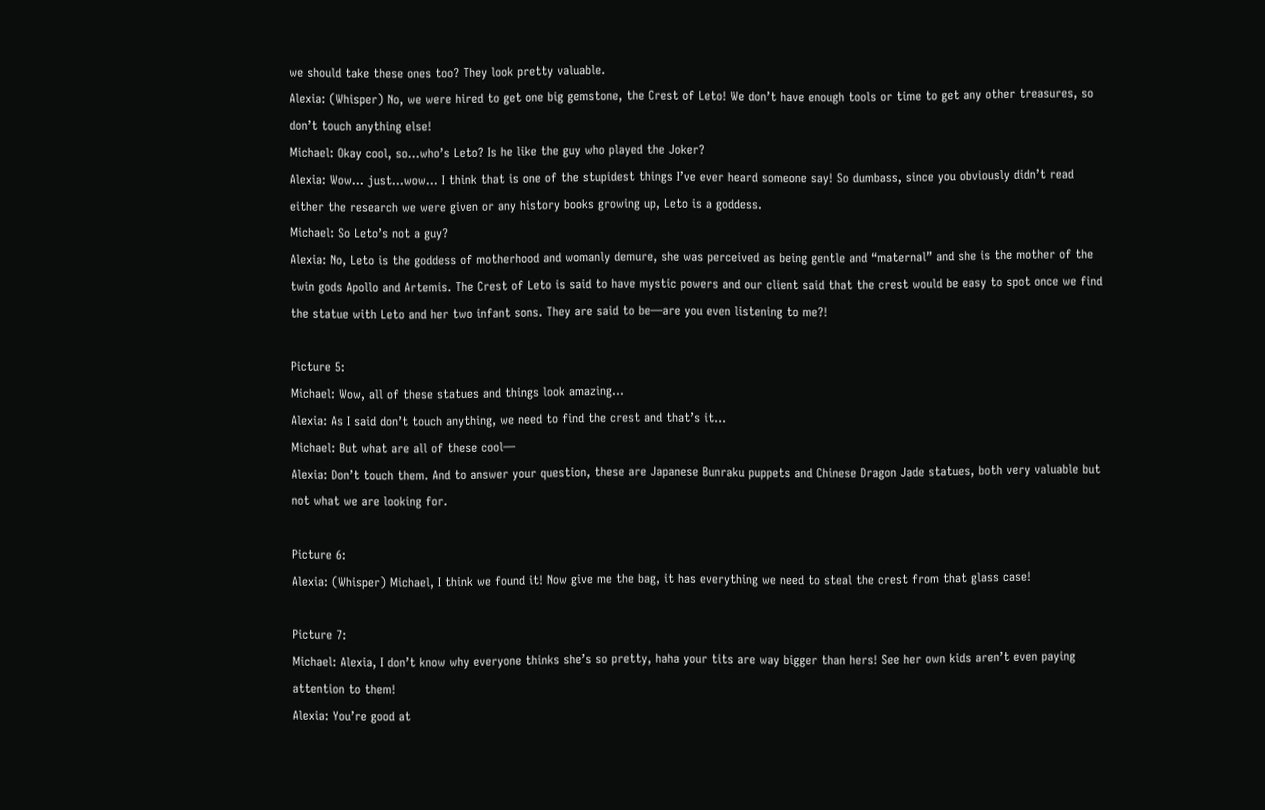we should take these ones too? They look pretty valuable.
Alexia: (Whisper) No, we were hired to get one big gemstone, the Crest of Leto! We don’t have enough tools or time to get any other treasures, so don’t touch anything else!
Michael: Okay cool, so…who’s Leto? Is he like the guy who played the Joker?
Alexia: Wow… just…wow… I think that is one of the stupidest things I’ve ever heard someone say! So dumbass, since you obviously didn’t read either the research we were given or any history books growing up, Leto is a goddess.
Michael: So Leto’s not a guy?
Alexia: No, Leto is the goddess of motherhood and womanly demure, she was perceived as being gentle and “maternal” and she is the mother of the twin gods Apollo and Artemis. The Crest of Leto is said to have mystic powers and our client said that the crest would be easy to spot once we find the statue with Leto and her two infant sons. They are said to be—are you even listening to me?!

Picture 5:
Michael: Wow, all of these statues and things look amazing…
Alexia: As I said don’t touch anything, we need to find the crest and that’s it…
Michael: But what are all of these cool—
Alexia: Don’t touch them. And to answer your question, these are Japanese Bunraku puppets and Chinese Dragon Jade statues, both very valuable but not what we are looking for.

Picture 6:
Alexia: (Whisper) Michael, I think we found it! Now give me the bag, it has everything we need to steal the crest from that glass case!

Picture 7:
Michael: Alexia, I don’t know why everyone thinks she’s so pretty, haha your tits are way bigger than hers! See her own kids aren’t even paying attention to them!
Alexia: You’re good at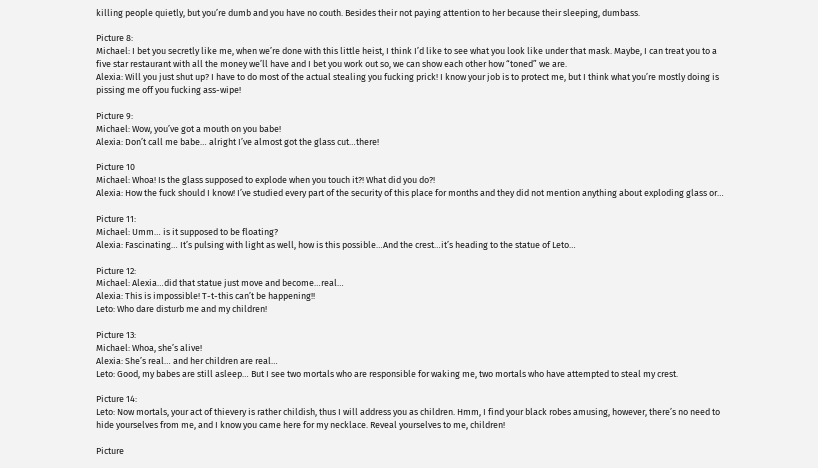killing people quietly, but you’re dumb and you have no couth. Besides their not paying attention to her because their sleeping, dumbass.

Picture 8:
Michael: I bet you secretly like me, when we’re done with this little heist, I think I’d like to see what you look like under that mask. Maybe, I can treat you to a five star restaurant with all the money we’ll have and I bet you work out so, we can show each other how “toned” we are.
Alexia: Will you just shut up? I have to do most of the actual stealing you fucking prick! I know your job is to protect me, but I think what you’re mostly doing is pissing me off you fucking ass-wipe!

Picture 9:
Michael: Wow, you’ve got a mouth on you babe!
Alexia: Don’t call me babe… alright I’ve almost got the glass cut…there!

Picture 10
Michael: Whoa! Is the glass supposed to explode when you touch it?! What did you do?!
Alexia: How the fuck should I know! I’ve studied every part of the security of this place for months and they did not mention anything about exploding glass or…

Picture 11:
Michael: Umm… is it supposed to be floating?
Alexia: Fascinating… It’s pulsing with light as well, how is this possible…And the crest…it’s heading to the statue of Leto…

Picture 12:
Michael: Alexia…did that statue just move and become…real…
Alexia: This is impossible! T-t-this can’t be happening!!
Leto: Who dare disturb me and my children!

Picture 13:
Michael: Whoa, she’s alive!
Alexia: She’s real… and her children are real…
Leto: Good, my babes are still asleep… But I see two mortals who are responsible for waking me, two mortals who have attempted to steal my crest.

Picture 14:
Leto: Now mortals, your act of thievery is rather childish, thus I will address you as children. Hmm, I find your black robes amusing, however, there’s no need to hide yourselves from me, and I know you came here for my necklace. Reveal yourselves to me, children!

Picture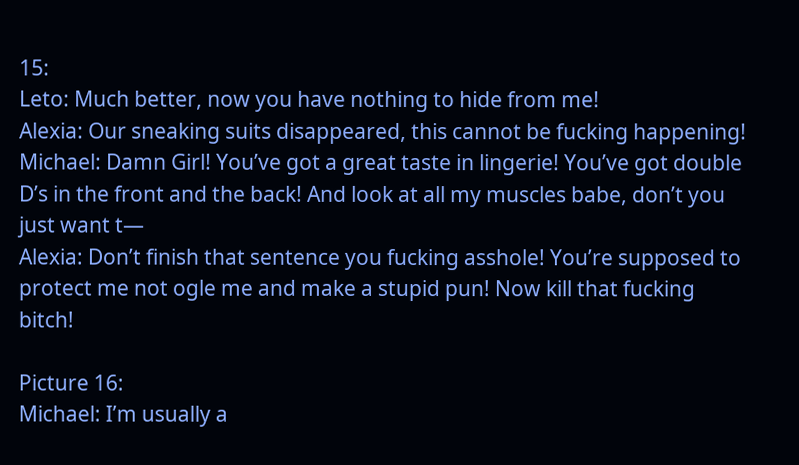15:
Leto: Much better, now you have nothing to hide from me!
Alexia: Our sneaking suits disappeared, this cannot be fucking happening!
Michael: Damn Girl! You’ve got a great taste in lingerie! You’ve got double D’s in the front and the back! And look at all my muscles babe, don’t you just want t—
Alexia: Don’t finish that sentence you fucking asshole! You’re supposed to protect me not ogle me and make a stupid pun! Now kill that fucking bitch!

Picture 16:
Michael: I’m usually a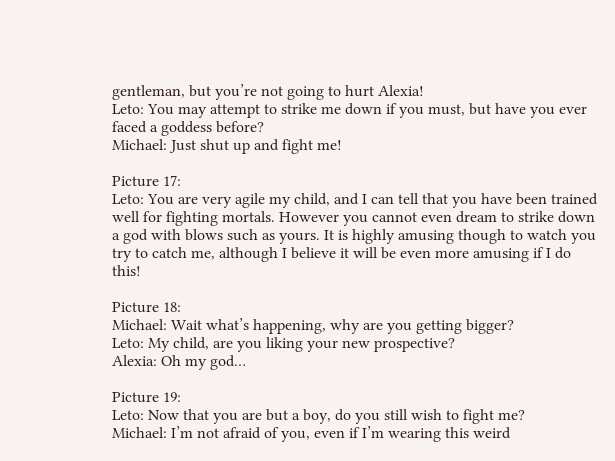gentleman, but you’re not going to hurt Alexia!
Leto: You may attempt to strike me down if you must, but have you ever faced a goddess before?
Michael: Just shut up and fight me!

Picture 17:
Leto: You are very agile my child, and I can tell that you have been trained well for fighting mortals. However you cannot even dream to strike down a god with blows such as yours. It is highly amusing though to watch you try to catch me, although I believe it will be even more amusing if I do this!

Picture 18:
Michael: Wait what’s happening, why are you getting bigger?
Leto: My child, are you liking your new prospective?
Alexia: Oh my god…

Picture 19:
Leto: Now that you are but a boy, do you still wish to fight me?
Michael: I’m not afraid of you, even if I’m wearing this weird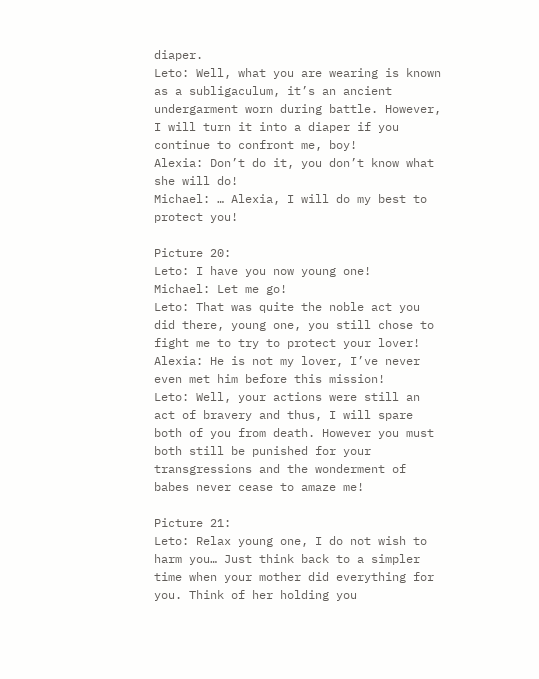diaper.
Leto: Well, what you are wearing is known as a subligaculum, it’s an ancient undergarment worn during battle. However, I will turn it into a diaper if you continue to confront me, boy!
Alexia: Don’t do it, you don’t know what she will do!
Michael: … Alexia, I will do my best to protect you!

Picture 20:
Leto: I have you now young one!
Michael: Let me go!
Leto: That was quite the noble act you did there, young one, you still chose to fight me to try to protect your lover!
Alexia: He is not my lover, I’ve never even met him before this mission!
Leto: Well, your actions were still an act of bravery and thus, I will spare both of you from death. However you must both still be punished for your transgressions and the wonderment of babes never cease to amaze me!

Picture 21:
Leto: Relax young one, I do not wish to harm you… Just think back to a simpler time when your mother did everything for you. Think of her holding you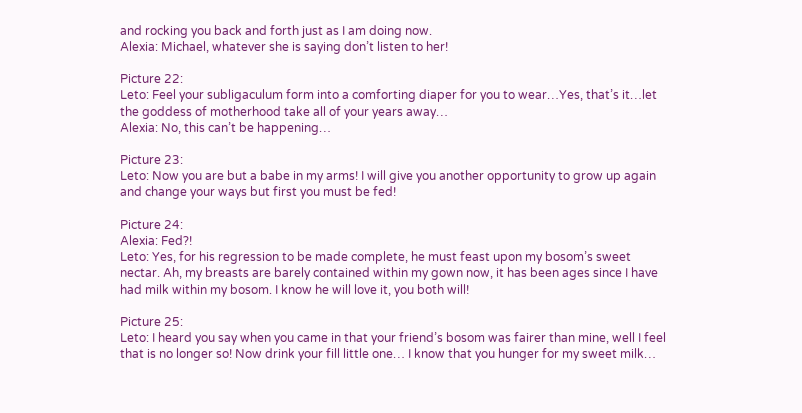and rocking you back and forth just as I am doing now.
Alexia: Michael, whatever she is saying don’t listen to her!

Picture 22:
Leto: Feel your subligaculum form into a comforting diaper for you to wear…Yes, that’s it…let the goddess of motherhood take all of your years away…
Alexia: No, this can’t be happening…

Picture 23:
Leto: Now you are but a babe in my arms! I will give you another opportunity to grow up again and change your ways but first you must be fed!

Picture 24:
Alexia: Fed?!
Leto: Yes, for his regression to be made complete, he must feast upon my bosom’s sweet nectar. Ah, my breasts are barely contained within my gown now, it has been ages since I have had milk within my bosom. I know he will love it, you both will!

Picture 25:
Leto: I heard you say when you came in that your friend’s bosom was fairer than mine, well I feel that is no longer so! Now drink your fill little one… I know that you hunger for my sweet milk…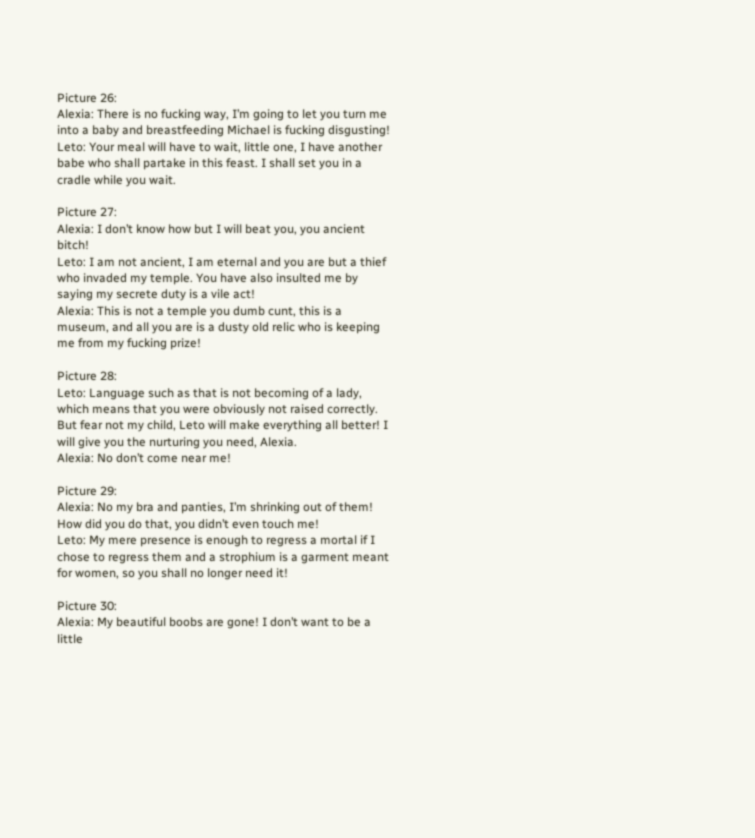Picture 26:
Alexia: There is no fucking way, I’m going to let you turn me into a baby and breastfeeding Michael is fucking disgusting!
Leto: Your meal will have to wait, little one, I have another babe who shall partake in this feast. I shall set you in a cradle while you wait.

Picture 27:
Alexia: I don’t know how but I will beat you, you ancient bitch!
Leto: I am not ancient, I am eternal and you are but a thief who invaded my temple. You have also insulted me by saying my secrete duty is a vile act!
Alexia: This is not a temple you dumb cunt, this is a museum, and all you are is a dusty old relic who is keeping me from my fucking prize!

Picture 28:
Leto: Language such as that is not becoming of a lady, which means that you were obviously not raised correctly. But fear not my child, Leto will make everything all better! I will give you the nurturing you need, Alexia.
Alexia: No don’t come near me!

Picture 29:
Alexia: No my bra and panties, I’m shrinking out of them! How did you do that, you didn’t even touch me!
Leto: My mere presence is enough to regress a mortal if I chose to regress them and a strophium is a garment meant for women, so you shall no longer need it!

Picture 30:
Alexia: My beautiful boobs are gone! I don’t want to be a little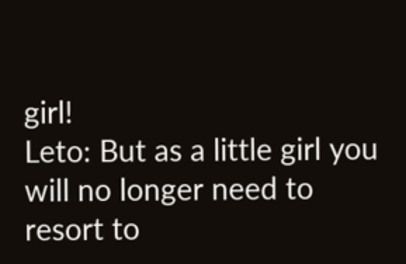girl!
Leto: But as a little girl you will no longer need to resort to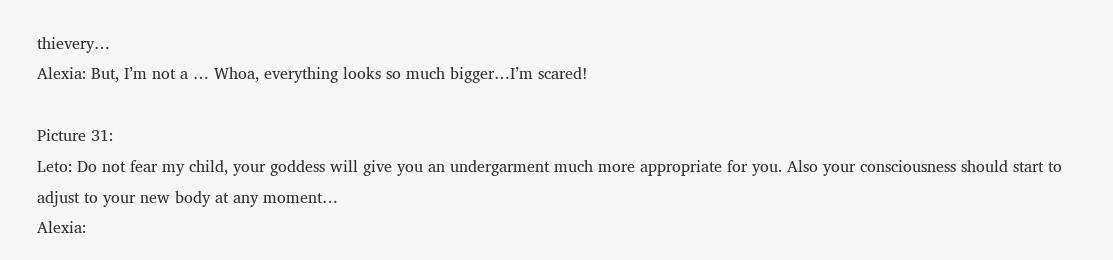thievery…
Alexia: But, I’m not a … Whoa, everything looks so much bigger…I’m scared!

Picture 31:
Leto: Do not fear my child, your goddess will give you an undergarment much more appropriate for you. Also your consciousness should start to adjust to your new body at any moment…
Alexia: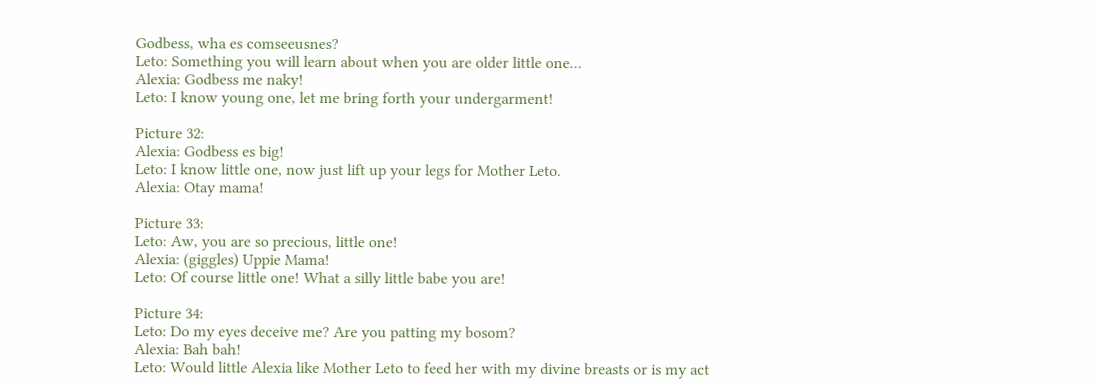Godbess, wha es comseeusnes?
Leto: Something you will learn about when you are older little one…
Alexia: Godbess me naky!
Leto: I know young one, let me bring forth your undergarment!

Picture 32:
Alexia: Godbess es big!
Leto: I know little one, now just lift up your legs for Mother Leto.
Alexia: Otay mama!

Picture 33:
Leto: Aw, you are so precious, little one!
Alexia: (giggles) Uppie Mama!
Leto: Of course little one! What a silly little babe you are!

Picture 34:
Leto: Do my eyes deceive me? Are you patting my bosom?
Alexia: Bah bah!
Leto: Would little Alexia like Mother Leto to feed her with my divine breasts or is my act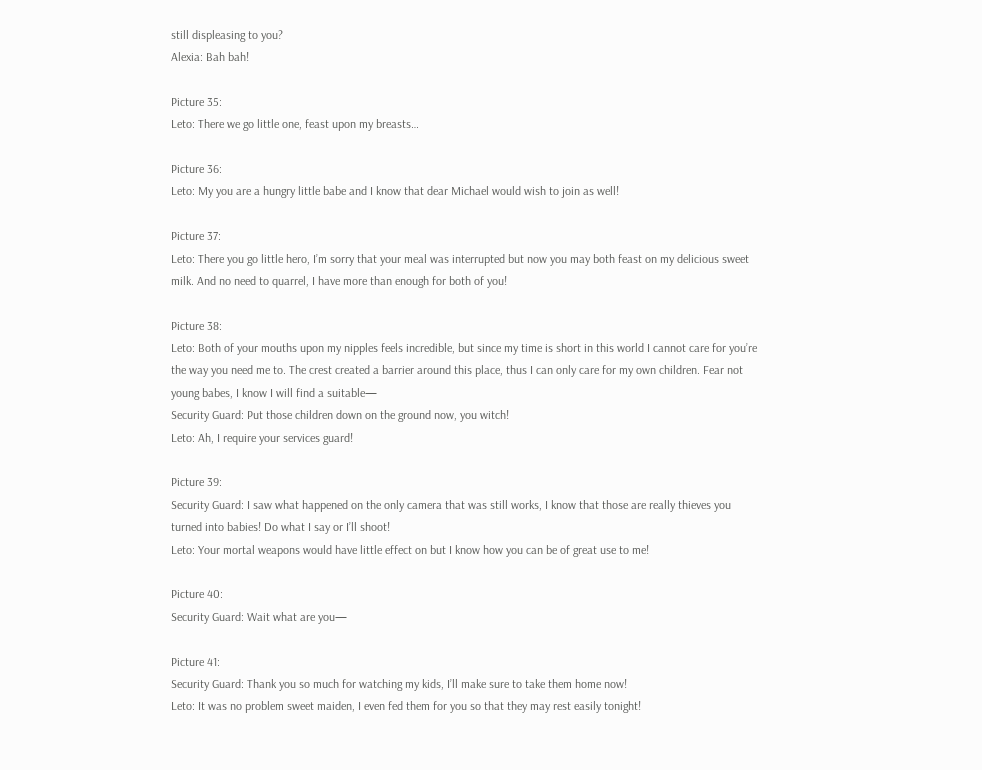still displeasing to you?
Alexia: Bah bah!

Picture 35:
Leto: There we go little one, feast upon my breasts…

Picture 36:
Leto: My you are a hungry little babe and I know that dear Michael would wish to join as well!

Picture 37:
Leto: There you go little hero, I’m sorry that your meal was interrupted but now you may both feast on my delicious sweet milk. And no need to quarrel, I have more than enough for both of you!

Picture 38:
Leto: Both of your mouths upon my nipples feels incredible, but since my time is short in this world I cannot care for you’re the way you need me to. The crest created a barrier around this place, thus I can only care for my own children. Fear not young babes, I know I will find a suitable—
Security Guard: Put those children down on the ground now, you witch!
Leto: Ah, I require your services guard!

Picture 39:
Security Guard: I saw what happened on the only camera that was still works, I know that those are really thieves you turned into babies! Do what I say or I’ll shoot!
Leto: Your mortal weapons would have little effect on but I know how you can be of great use to me!

Picture 40:
Security Guard: Wait what are you—

Picture 41:
Security Guard: Thank you so much for watching my kids, I’ll make sure to take them home now!
Leto: It was no problem sweet maiden, I even fed them for you so that they may rest easily tonight!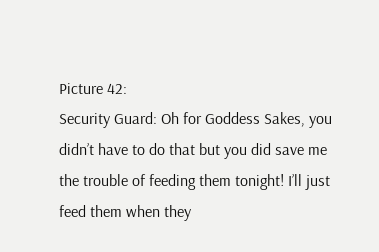Picture 42:
Security Guard: Oh for Goddess Sakes, you didn’t have to do that but you did save me the trouble of feeding them tonight! I’ll just feed them when they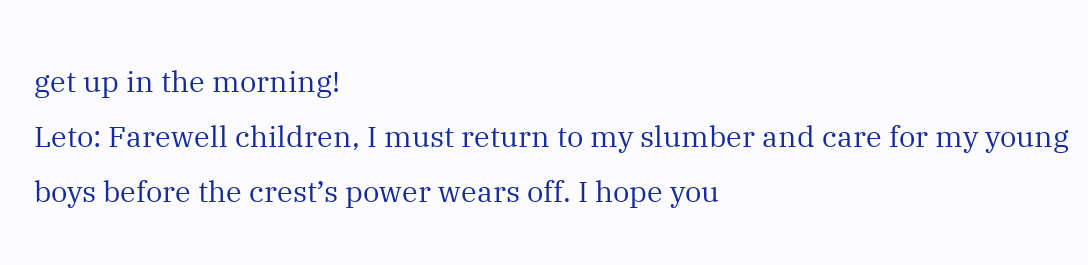get up in the morning!
Leto: Farewell children, I must return to my slumber and care for my young boys before the crest’s power wears off. I hope you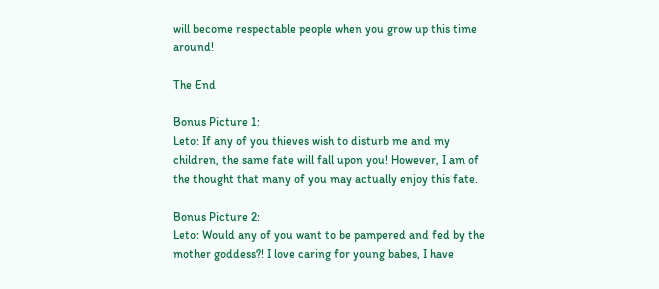will become respectable people when you grow up this time around!

The End

Bonus Picture 1:
Leto: If any of you thieves wish to disturb me and my children, the same fate will fall upon you! However, I am of the thought that many of you may actually enjoy this fate.

Bonus Picture 2:
Leto: Would any of you want to be pampered and fed by the mother goddess?! I love caring for young babes, I have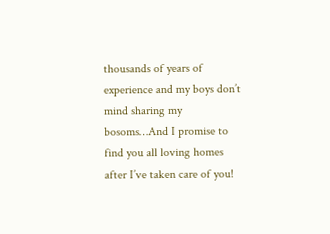thousands of years of experience and my boys don’t mind sharing my bosoms…And I promise to find you all loving homes after I’ve taken care of you!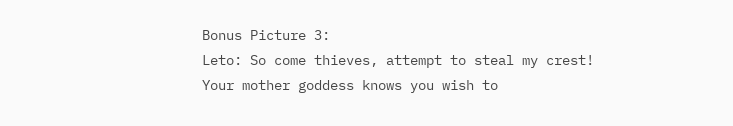Bonus Picture 3:
Leto: So come thieves, attempt to steal my crest! Your mother goddess knows you wish to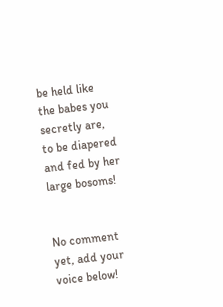be held like the babes you secretly are, to be diapered and fed by her large bosoms!


No comment yet, add your voice below!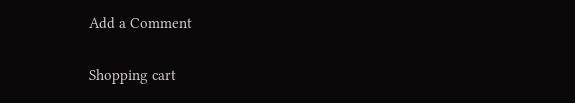Add a Comment

Shopping cart